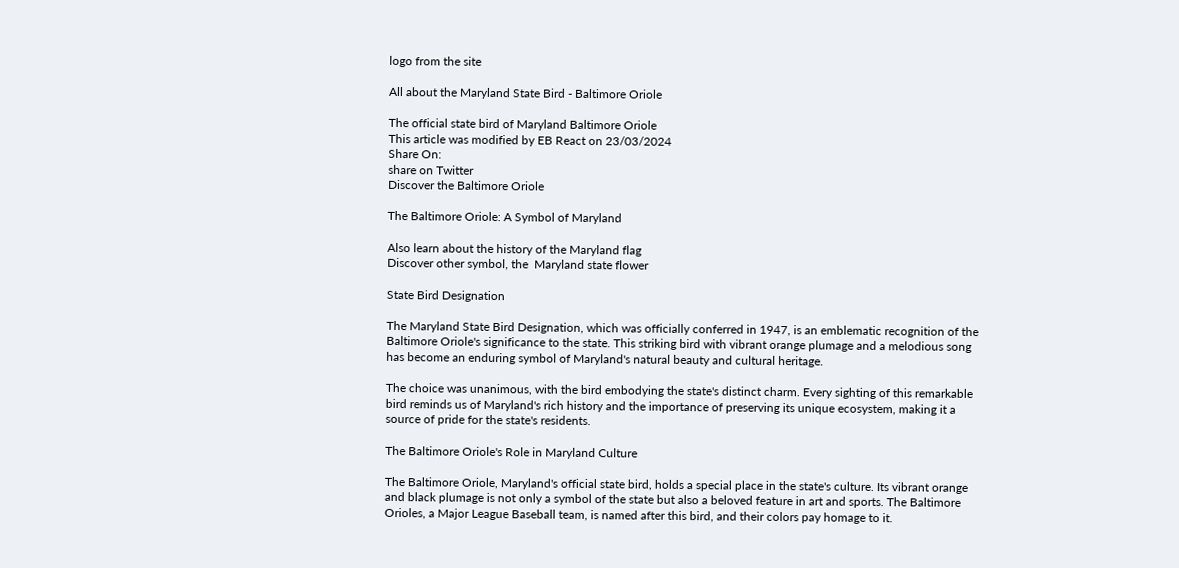logo from the site

All about the Maryland State Bird - Baltimore Oriole

The official state bird of Maryland Baltimore Oriole
This article was modified by EB React on 23/03/2024
Share On:
share on Twitter
Discover the Baltimore Oriole

The Baltimore Oriole: A Symbol of Maryland

Also learn about the history of the Maryland flag
Discover other symbol, the  Maryland state flower

State Bird Designation

The Maryland State Bird Designation, which was officially conferred in 1947, is an emblematic recognition of the Baltimore Oriole's significance to the state. This striking bird with vibrant orange plumage and a melodious song has become an enduring symbol of Maryland's natural beauty and cultural heritage.

The choice was unanimous, with the bird embodying the state's distinct charm. Every sighting of this remarkable bird reminds us of Maryland's rich history and the importance of preserving its unique ecosystem, making it a source of pride for the state's residents.

The Baltimore Oriole's Role in Maryland Culture

The Baltimore Oriole, Maryland's official state bird, holds a special place in the state's culture. Its vibrant orange and black plumage is not only a symbol of the state but also a beloved feature in art and sports. The Baltimore Orioles, a Major League Baseball team, is named after this bird, and their colors pay homage to it.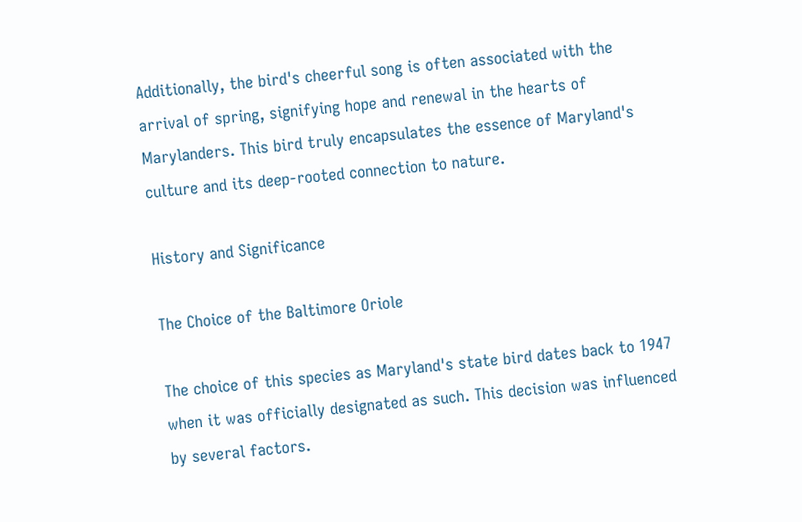Additionally, the bird's cheerful song is often associated with the arrival of spring, signifying hope and renewal in the hearts of Marylanders. This bird truly encapsulates the essence of Maryland's culture and its deep-rooted connection to nature.

History and Significance

The Choice of the Baltimore Oriole

The choice of this species as Maryland's state bird dates back to 1947 when it was officially designated as such. This decision was influenced by several factors.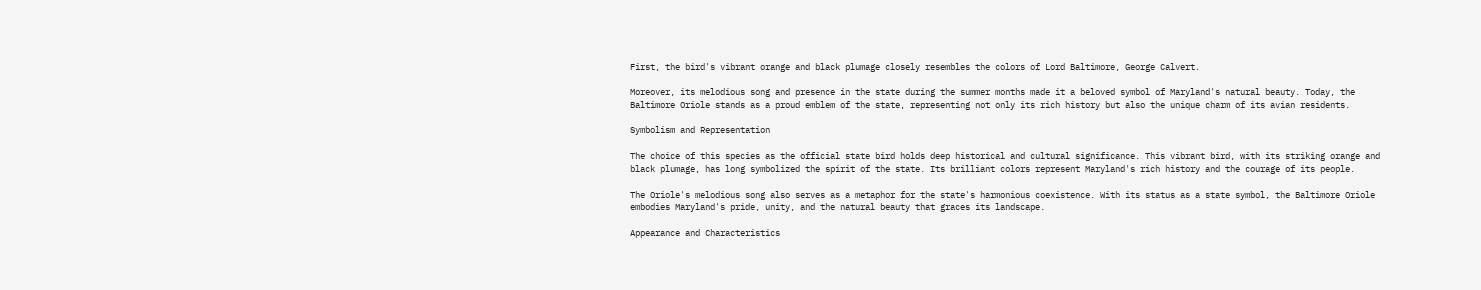First, the bird's vibrant orange and black plumage closely resembles the colors of Lord Baltimore, George Calvert.

Moreover, its melodious song and presence in the state during the summer months made it a beloved symbol of Maryland's natural beauty. Today, the Baltimore Oriole stands as a proud emblem of the state, representing not only its rich history but also the unique charm of its avian residents.

Symbolism and Representation

The choice of this species as the official state bird holds deep historical and cultural significance. This vibrant bird, with its striking orange and black plumage, has long symbolized the spirit of the state. Its brilliant colors represent Maryland's rich history and the courage of its people.

The Oriole's melodious song also serves as a metaphor for the state's harmonious coexistence. With its status as a state symbol, the Baltimore Oriole embodies Maryland's pride, unity, and the natural beauty that graces its landscape.

Appearance and Characteristics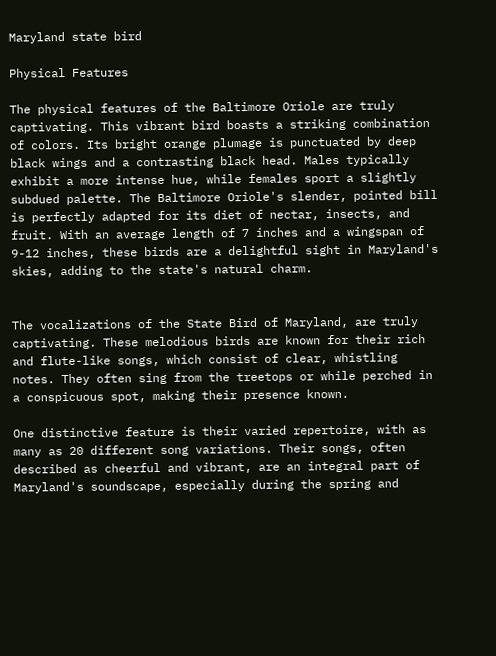Maryland state bird

Physical Features

The physical features of the Baltimore Oriole are truly captivating. This vibrant bird boasts a striking combination of colors. Its bright orange plumage is punctuated by deep black wings and a contrasting black head. Males typically exhibit a more intense hue, while females sport a slightly subdued palette. The Baltimore Oriole's slender, pointed bill is perfectly adapted for its diet of nectar, insects, and fruit. With an average length of 7 inches and a wingspan of 9-12 inches, these birds are a delightful sight in Maryland's skies, adding to the state's natural charm.


The vocalizations of the State Bird of Maryland, are truly captivating. These melodious birds are known for their rich and flute-like songs, which consist of clear, whistling notes. They often sing from the treetops or while perched in a conspicuous spot, making their presence known.

One distinctive feature is their varied repertoire, with as many as 20 different song variations. Their songs, often described as cheerful and vibrant, are an integral part of Maryland's soundscape, especially during the spring and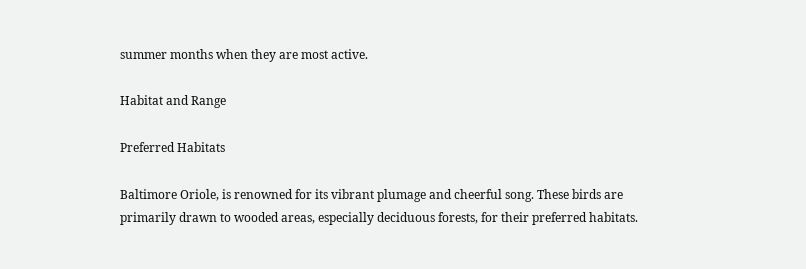summer months when they are most active.

Habitat and Range

Preferred Habitats

Baltimore Oriole, is renowned for its vibrant plumage and cheerful song. These birds are primarily drawn to wooded areas, especially deciduous forests, for their preferred habitats.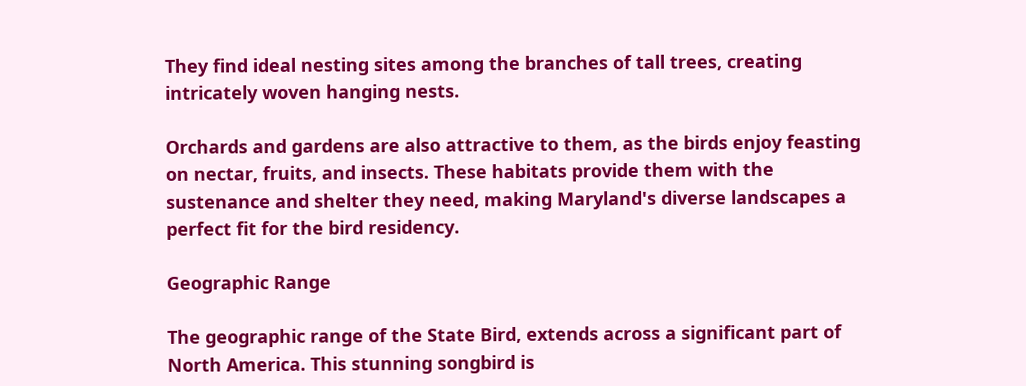They find ideal nesting sites among the branches of tall trees, creating intricately woven hanging nests.

Orchards and gardens are also attractive to them, as the birds enjoy feasting on nectar, fruits, and insects. These habitats provide them with the sustenance and shelter they need, making Maryland's diverse landscapes a perfect fit for the bird residency.

Geographic Range

The geographic range of the State Bird, extends across a significant part of North America. This stunning songbird is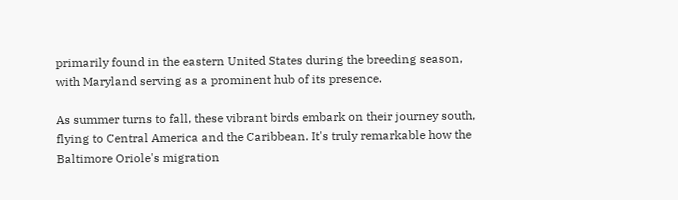primarily found in the eastern United States during the breeding season, with Maryland serving as a prominent hub of its presence.

As summer turns to fall, these vibrant birds embark on their journey south, flying to Central America and the Caribbean. It's truly remarkable how the Baltimore Oriole's migration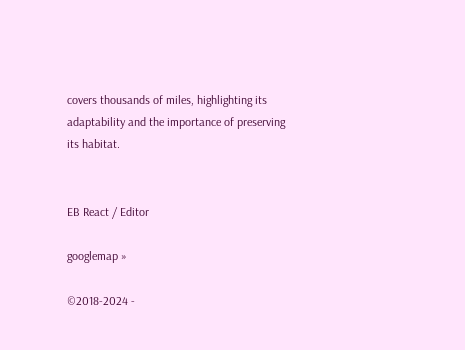covers thousands of miles, highlighting its adaptability and the importance of preserving its habitat.


EB React / Editor

googlemap »

©2018-2024 -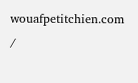wouafpetitchien.com /